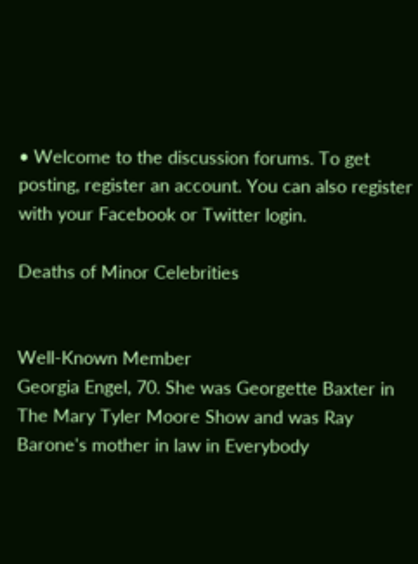• Welcome to the discussion forums. To get posting, register an account. You can also register with your Facebook or Twitter login.

Deaths of Minor Celebrities


Well-Known Member
Georgia Engel, 70. She was Georgette Baxter in The Mary Tyler Moore Show and was Ray Barone's mother in law in Everybody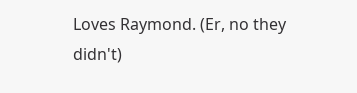Loves Raymond. (Er, no they didn't)